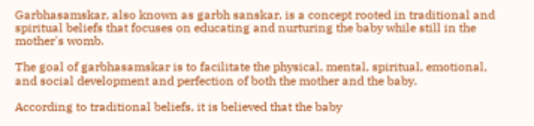Garbhasamskar, also known as garbh sanskar, is a concept rooted in traditional and spiritual beliefs that focuses on educating and nurturing the baby while still in the mother's womb.

The goal of garbhasamskar is to facilitate the physical, mental, spiritual, emotional, and social development and perfection of both the mother and the baby.

According to traditional beliefs, it is believed that the baby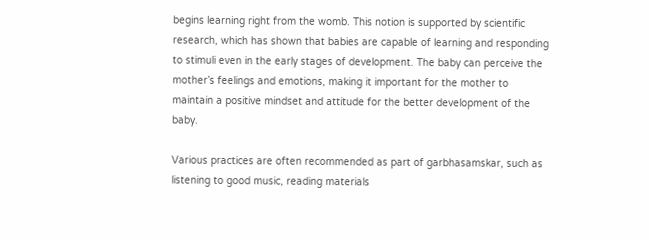begins learning right from the womb. This notion is supported by scientific research, which has shown that babies are capable of learning and responding to stimuli even in the early stages of development. The baby can perceive the mother’s feelings and emotions, making it important for the mother to maintain a positive mindset and attitude for the better development of the baby.

Various practices are often recommended as part of garbhasamskar, such as listening to good music, reading materials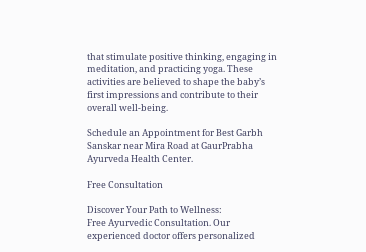that stimulate positive thinking, engaging in meditation, and practicing yoga. These activities are believed to shape the baby’s first impressions and contribute to their overall well-being.

Schedule an Appointment for Best Garbh Sanskar near Mira Road at GaurPrabha Ayurveda Health Center.

Free Consultation

Discover Your Path to Wellness:
Free Ayurvedic Consultation. Our experienced doctor offers personalized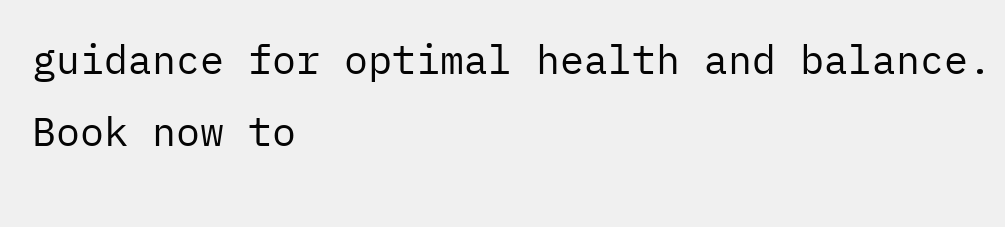guidance for optimal health and balance. Book now to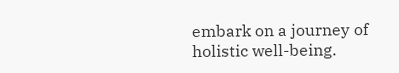embark on a journey of holistic well-being.